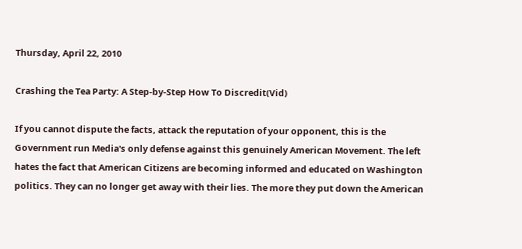Thursday, April 22, 2010

Crashing the Tea Party: A Step-by-Step How To Discredit(Vid)

If you cannot dispute the facts, attack the reputation of your opponent, this is the Government run Media's only defense against this genuinely American Movement. The left hates the fact that American Citizens are becoming informed and educated on Washington politics. They can no longer get away with their lies. The more they put down the American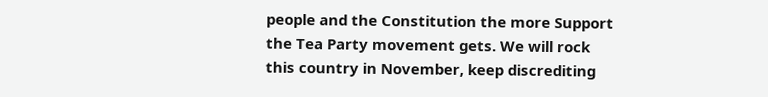people and the Constitution the more Support the Tea Party movement gets. We will rock this country in November, keep discrediting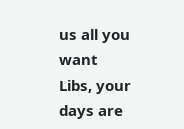us all you want Libs, your days are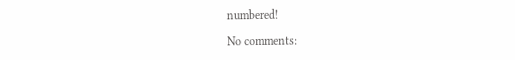numbered!

No comments: